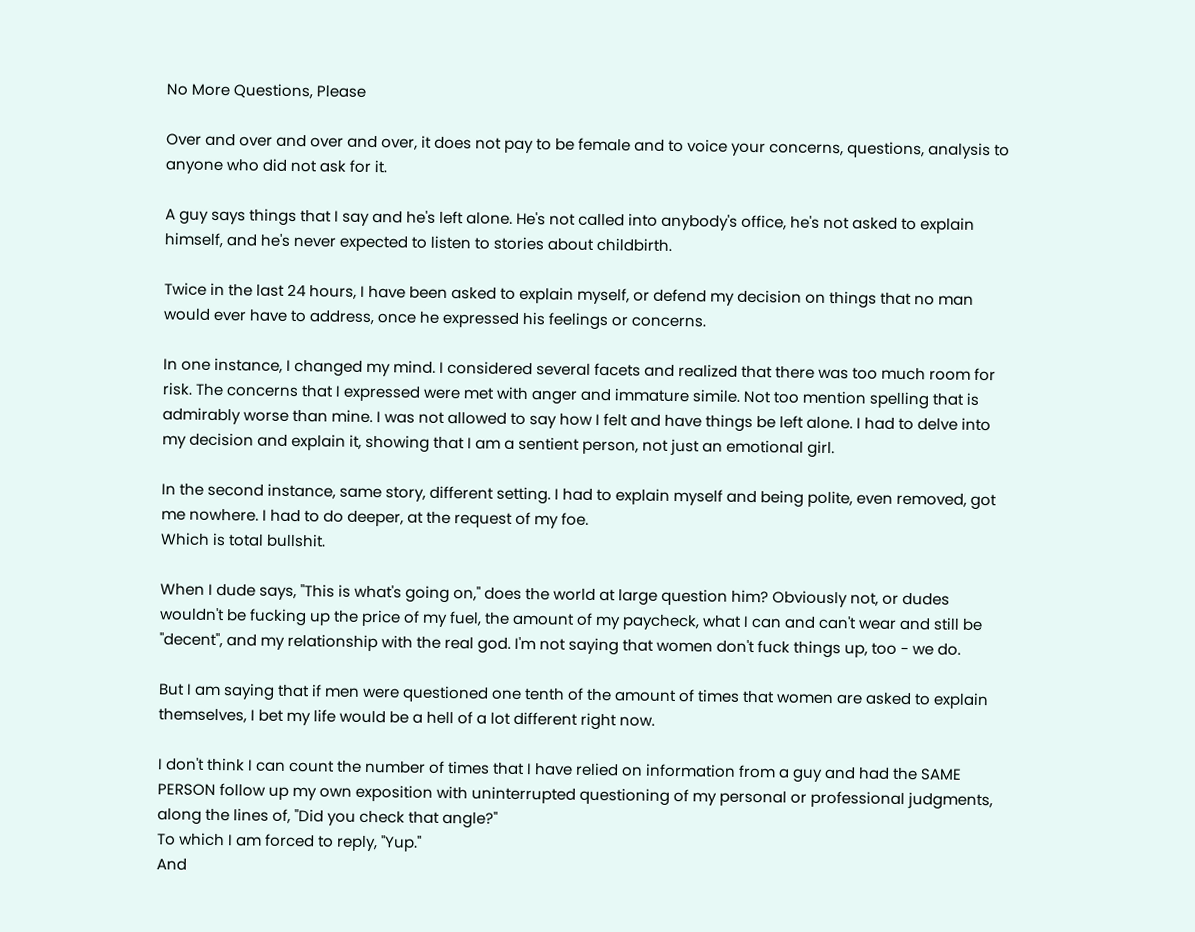No More Questions, Please

Over and over and over and over, it does not pay to be female and to voice your concerns, questions, analysis to anyone who did not ask for it.

A guy says things that I say and he's left alone. He's not called into anybody's office, he's not asked to explain himself, and he's never expected to listen to stories about childbirth.

Twice in the last 24 hours, I have been asked to explain myself, or defend my decision on things that no man would ever have to address, once he expressed his feelings or concerns.

In one instance, I changed my mind. I considered several facets and realized that there was too much room for risk. The concerns that I expressed were met with anger and immature simile. Not too mention spelling that is admirably worse than mine. I was not allowed to say how I felt and have things be left alone. I had to delve into my decision and explain it, showing that I am a sentient person, not just an emotional girl.

In the second instance, same story, different setting. I had to explain myself and being polite, even removed, got me nowhere. I had to do deeper, at the request of my foe.
Which is total bullshit.

When I dude says, "This is what's going on," does the world at large question him? Obviously not, or dudes wouldn't be fucking up the price of my fuel, the amount of my paycheck, what I can and can't wear and still be "decent", and my relationship with the real god. I'm not saying that women don't fuck things up, too - we do.

But I am saying that if men were questioned one tenth of the amount of times that women are asked to explain themselves, I bet my life would be a hell of a lot different right now.

I don't think I can count the number of times that I have relied on information from a guy and had the SAME PERSON follow up my own exposition with uninterrupted questioning of my personal or professional judgments, along the lines of, "Did you check that angle?"
To which I am forced to reply, "Yup."
And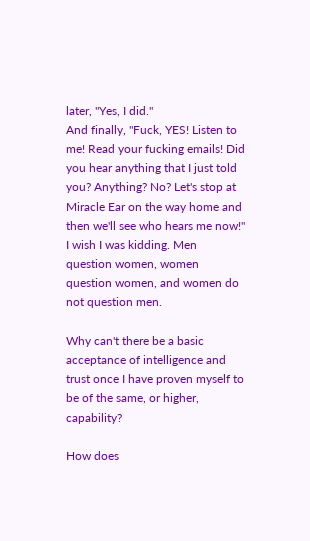later, "Yes, I did."
And finally, "Fuck, YES! Listen to me! Read your fucking emails! Did you hear anything that I just told you? Anything? No? Let's stop at Miracle Ear on the way home and then we'll see who hears me now!"
I wish I was kidding. Men question women, women question women, and women do not question men.

Why can't there be a basic acceptance of intelligence and trust once I have proven myself to be of the same, or higher, capability?

How does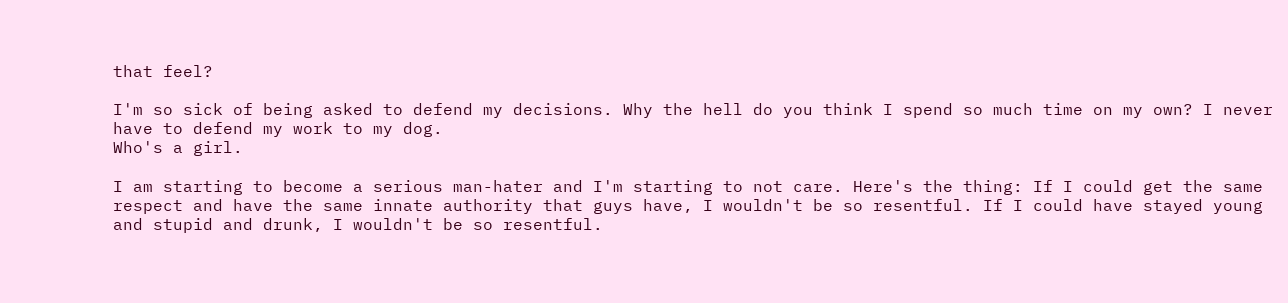that feel?

I'm so sick of being asked to defend my decisions. Why the hell do you think I spend so much time on my own? I never have to defend my work to my dog.
Who's a girl.

I am starting to become a serious man-hater and I'm starting to not care. Here's the thing: If I could get the same respect and have the same innate authority that guys have, I wouldn't be so resentful. If I could have stayed young and stupid and drunk, I wouldn't be so resentful.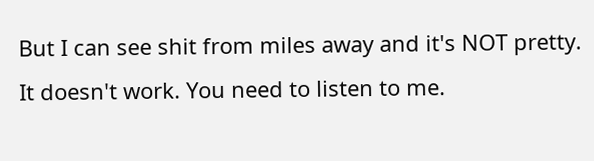But I can see shit from miles away and it's NOT pretty. It doesn't work. You need to listen to me.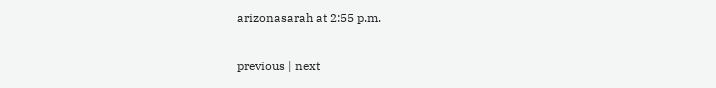arizonasarah at 2:55 p.m.

previous | next